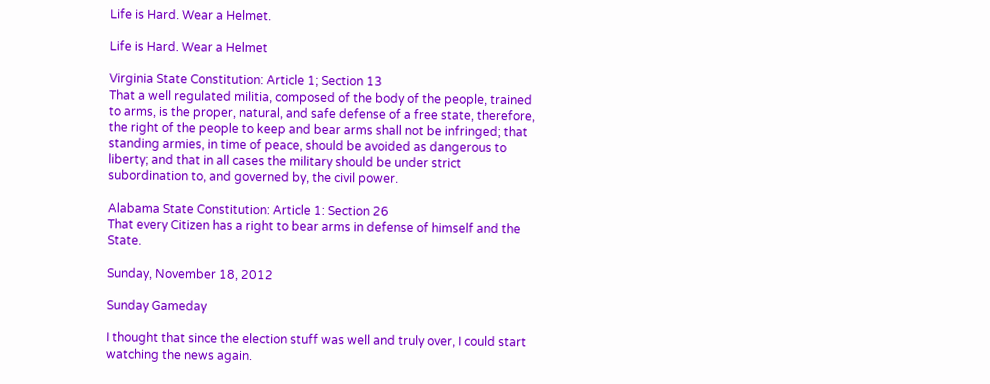Life is Hard. Wear a Helmet.

Life is Hard. Wear a Helmet

Virginia State Constitution: Article 1; Section 13
That a well regulated militia, composed of the body of the people, trained to arms, is the proper, natural, and safe defense of a free state, therefore, the right of the people to keep and bear arms shall not be infringed; that standing armies, in time of peace, should be avoided as dangerous to liberty; and that in all cases the military should be under strict subordination to, and governed by, the civil power.

Alabama State Constitution: Article 1: Section 26
That every Citizen has a right to bear arms in defense of himself and the State.

Sunday, November 18, 2012

Sunday Gameday

I thought that since the election stuff was well and truly over, I could start watching the news again.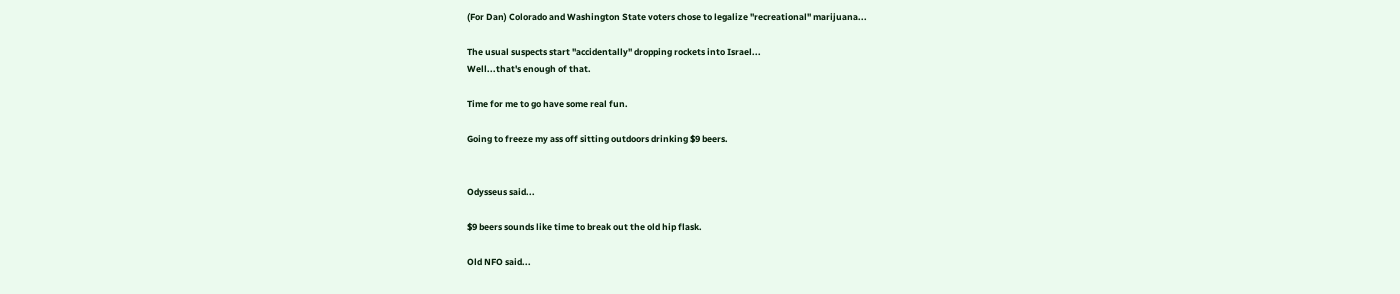(For Dan) Colorado and Washington State voters chose to legalize "recreational" marijuana...

The usual suspects start "accidentally" dropping rockets into Israel...
Well...that's enough of that.

Time for me to go have some real fun.

Going to freeze my ass off sitting outdoors drinking $9 beers.


Odysseus said...

$9 beers sounds like time to break out the old hip flask.

Old NFO said...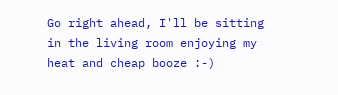Go right ahead, I'll be sitting in the living room enjoying my heat and cheap booze :-)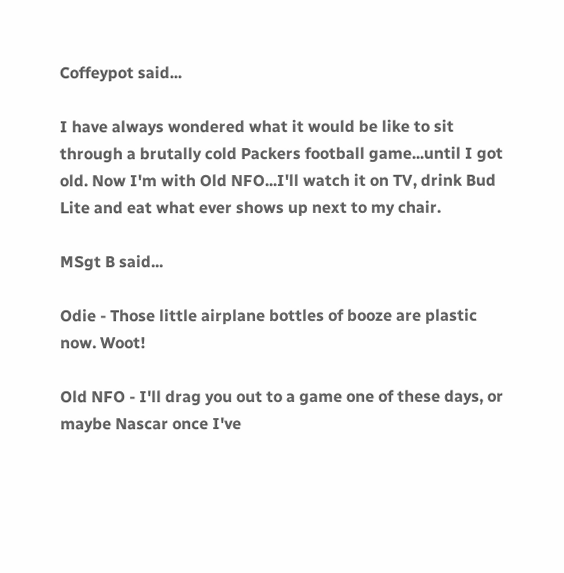Coffeypot said...

I have always wondered what it would be like to sit through a brutally cold Packers football game...until I got old. Now I'm with Old NFO...I'll watch it on TV, drink Bud Lite and eat what ever shows up next to my chair.

MSgt B said...

Odie - Those little airplane bottles of booze are plastic now. Woot!

Old NFO - I'll drag you out to a game one of these days, or maybe Nascar once I've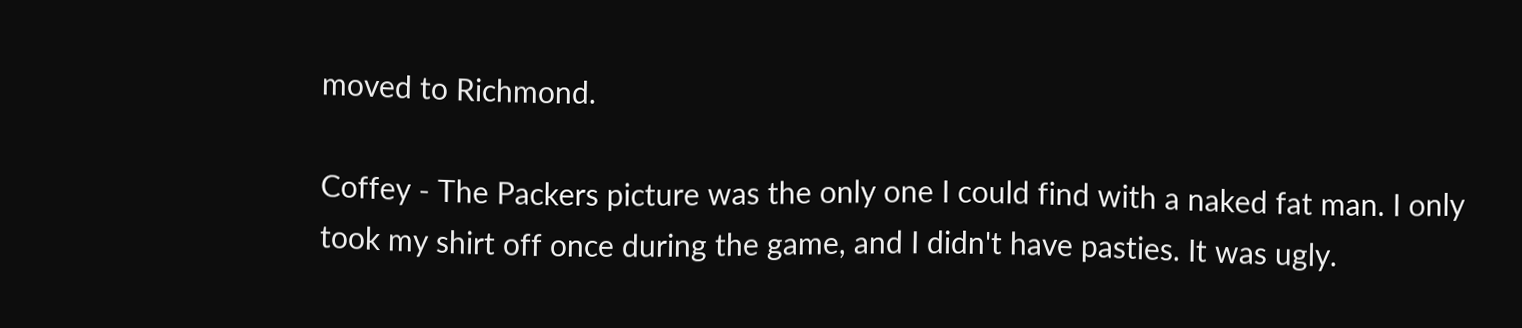moved to Richmond.

Coffey - The Packers picture was the only one I could find with a naked fat man. I only took my shirt off once during the game, and I didn't have pasties. It was ugly.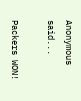Anonymous said...

Packers WON!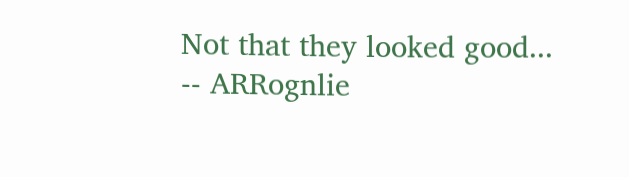Not that they looked good...
-- ARRognlie